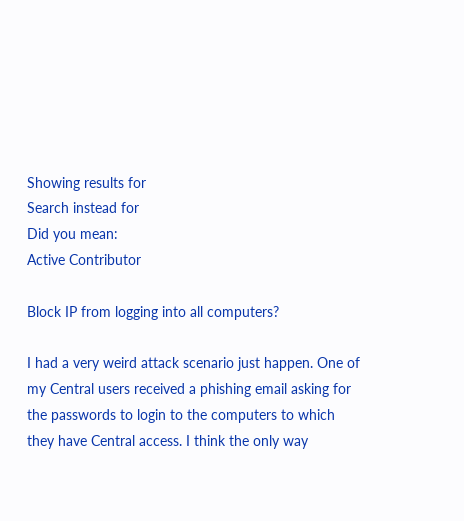Showing results for
Search instead for
Did you mean:
Active Contributor

Block IP from logging into all computers?

I had a very weird attack scenario just happen. One of my Central users received a phishing email asking for the passwords to login to the computers to which they have Central access. I think the only way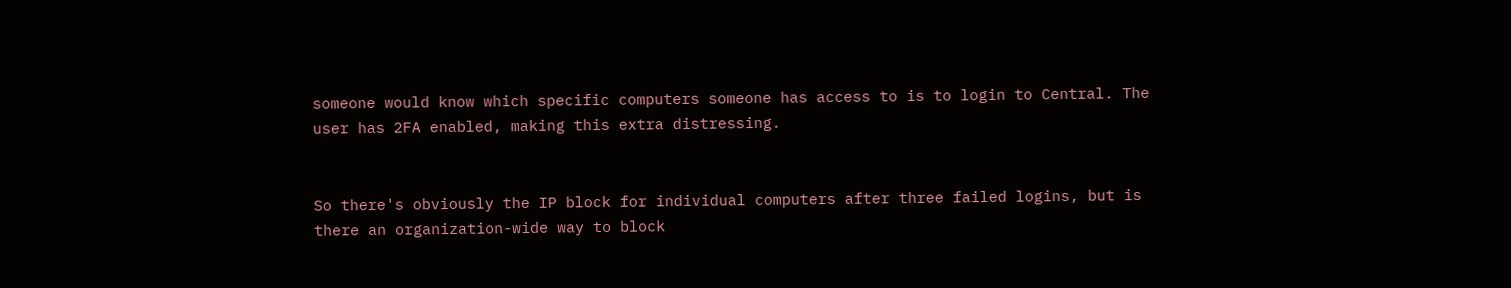someone would know which specific computers someone has access to is to login to Central. The user has 2FA enabled, making this extra distressing.


So there's obviously the IP block for individual computers after three failed logins, but is there an organization-wide way to block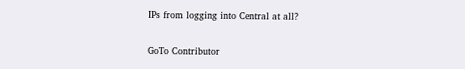IPs from logging into Central at all?

GoTo Contributor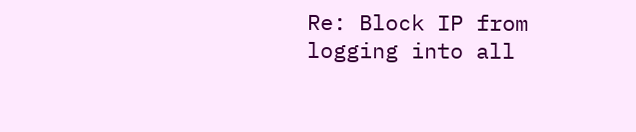Re: Block IP from logging into all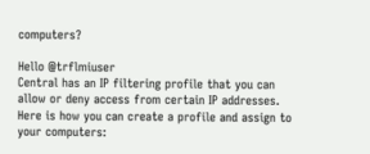computers?

Hello @trflmiuser
Central has an IP filtering profile that you can allow or deny access from certain IP addresses.
Here is how you can create a profile and assign to your computers: